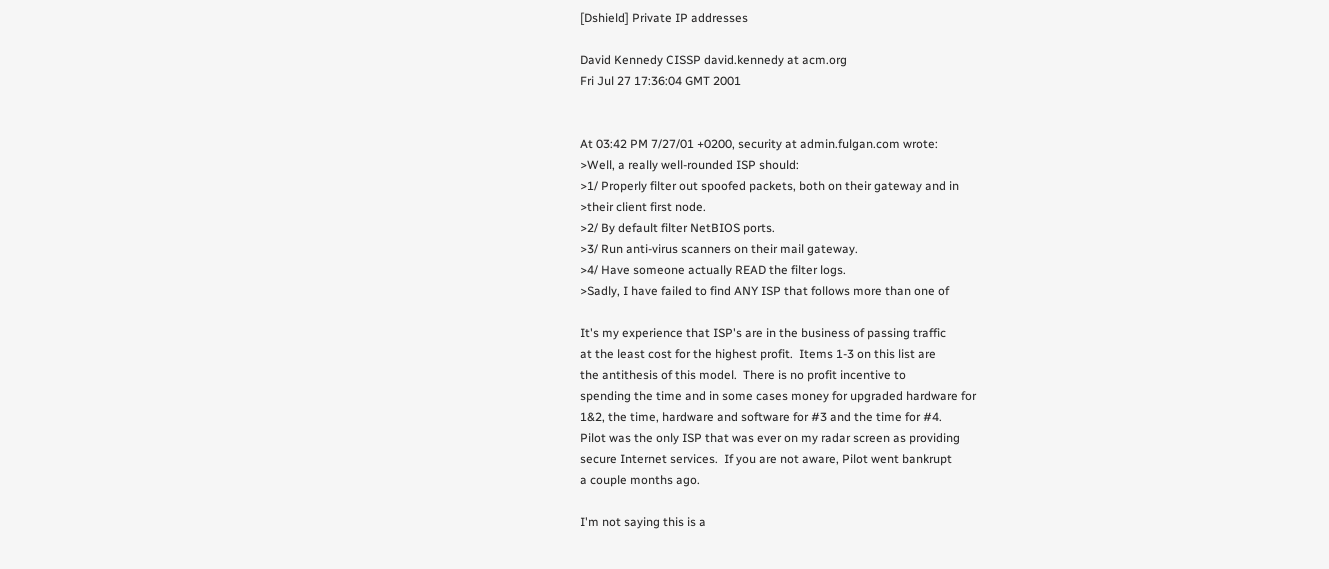[Dshield] Private IP addresses

David Kennedy CISSP david.kennedy at acm.org
Fri Jul 27 17:36:04 GMT 2001


At 03:42 PM 7/27/01 +0200, security at admin.fulgan.com wrote:
>Well, a really well-rounded ISP should:
>1/ Properly filter out spoofed packets, both on their gateway and in
>their client first node.
>2/ By default filter NetBIOS ports.
>3/ Run anti-virus scanners on their mail gateway.
>4/ Have someone actually READ the filter logs.
>Sadly, I have failed to find ANY ISP that follows more than one of

It's my experience that ISP's are in the business of passing traffic
at the least cost for the highest profit.  Items 1-3 on this list are
the antithesis of this model.  There is no profit incentive to
spending the time and in some cases money for upgraded hardware for
1&2, the time, hardware and software for #3 and the time for #4.
Pilot was the only ISP that was ever on my radar screen as providing
secure Internet services.  If you are not aware, Pilot went bankrupt
a couple months ago.

I'm not saying this is a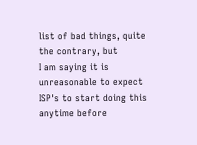list of bad things, quite the contrary, but
I am saying it is unreasonable to expect ISP's to start doing this
anytime before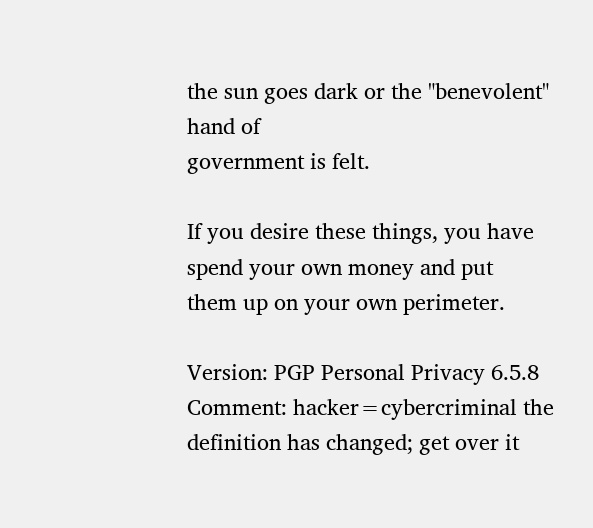the sun goes dark or the "benevolent" hand of
government is felt.

If you desire these things, you have spend your own money and put
them up on your own perimeter.

Version: PGP Personal Privacy 6.5.8
Comment: hacker=cybercriminal the definition has changed; get over it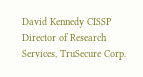David Kennedy CISSP
Director of Research Services, TruSecure Corp.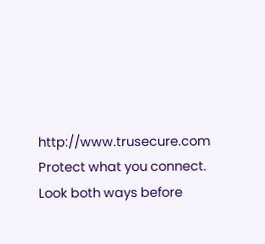http://www.trusecure.com
Protect what you connect.
Look both ways before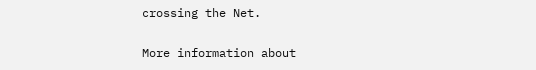crossing the Net.

More information about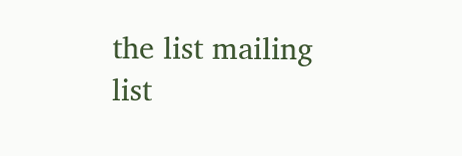the list mailing list